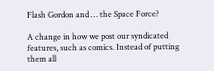Flash Gordon and … the Space Force?

A change in how we post our syndicated features, such as comics. Instead of putting them all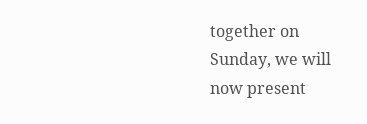together on Sunday, we will now present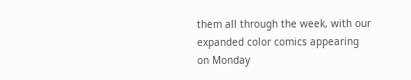them all through the week, with our expanded color comics appearing on Monday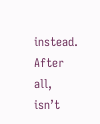instead. After all, isn’t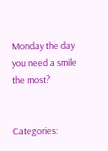Monday the day you need a smile the most?


Categories: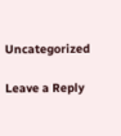Uncategorized

Leave a Reply